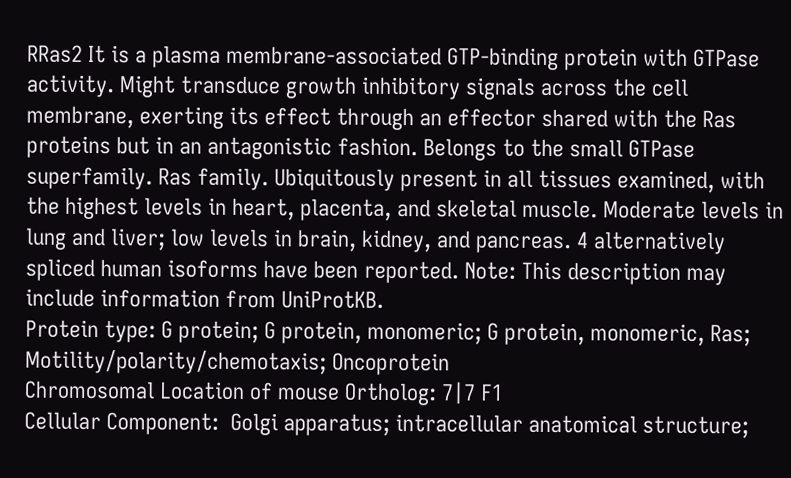RRas2 It is a plasma membrane-associated GTP-binding protein with GTPase activity. Might transduce growth inhibitory signals across the cell membrane, exerting its effect through an effector shared with the Ras proteins but in an antagonistic fashion. Belongs to the small GTPase superfamily. Ras family. Ubiquitously present in all tissues examined, with the highest levels in heart, placenta, and skeletal muscle. Moderate levels in lung and liver; low levels in brain, kidney, and pancreas. 4 alternatively spliced human isoforms have been reported. Note: This description may include information from UniProtKB.
Protein type: G protein; G protein, monomeric; G protein, monomeric, Ras; Motility/polarity/chemotaxis; Oncoprotein
Chromosomal Location of mouse Ortholog: 7|7 F1
Cellular Component:  Golgi apparatus; intracellular anatomical structure;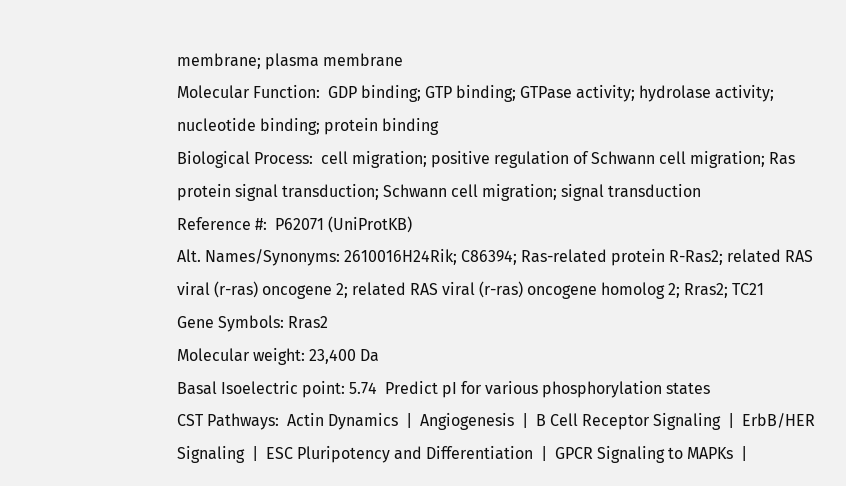membrane; plasma membrane
Molecular Function:  GDP binding; GTP binding; GTPase activity; hydrolase activity; nucleotide binding; protein binding
Biological Process:  cell migration; positive regulation of Schwann cell migration; Ras protein signal transduction; Schwann cell migration; signal transduction
Reference #:  P62071 (UniProtKB)
Alt. Names/Synonyms: 2610016H24Rik; C86394; Ras-related protein R-Ras2; related RAS viral (r-ras) oncogene 2; related RAS viral (r-ras) oncogene homolog 2; Rras2; TC21
Gene Symbols: Rras2
Molecular weight: 23,400 Da
Basal Isoelectric point: 5.74  Predict pI for various phosphorylation states
CST Pathways:  Actin Dynamics  |  Angiogenesis  |  B Cell Receptor Signaling  |  ErbB/HER Signaling  |  ESC Pluripotency and Differentiation  |  GPCR Signaling to MAPKs  |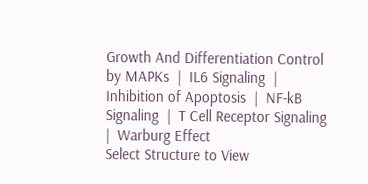Growth And Differentiation Control by MAPKs  |  IL6 Signaling  |  Inhibition of Apoptosis  |  NF-kB Signaling  |  T Cell Receptor Signaling  |  Warburg Effect
Select Structure to View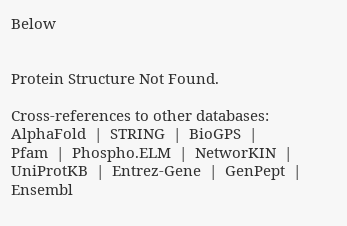Below


Protein Structure Not Found.

Cross-references to other databases:  AlphaFold  |  STRING  |  BioGPS  |  Pfam  |  Phospho.ELM  |  NetworKIN  |  UniProtKB  |  Entrez-Gene  |  GenPept  |  Ensembl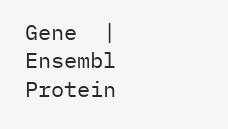Gene  |  Ensembl Protein